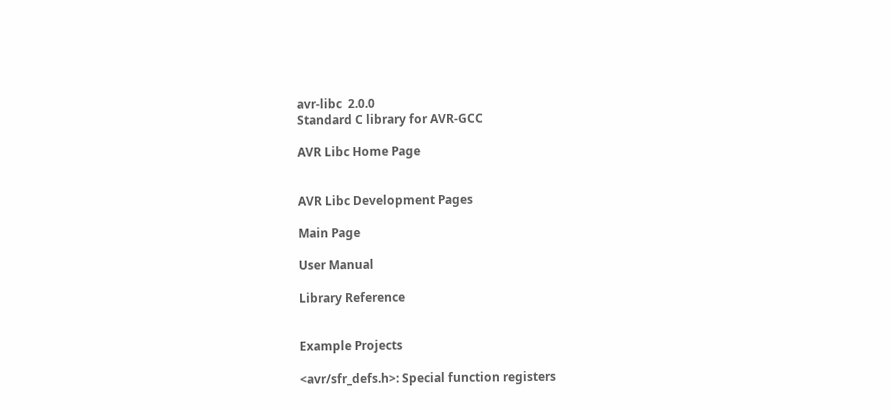avr-libc  2.0.0
Standard C library for AVR-GCC

AVR Libc Home Page


AVR Libc Development Pages

Main Page

User Manual

Library Reference


Example Projects

<avr/sfr_defs.h>: Special function registers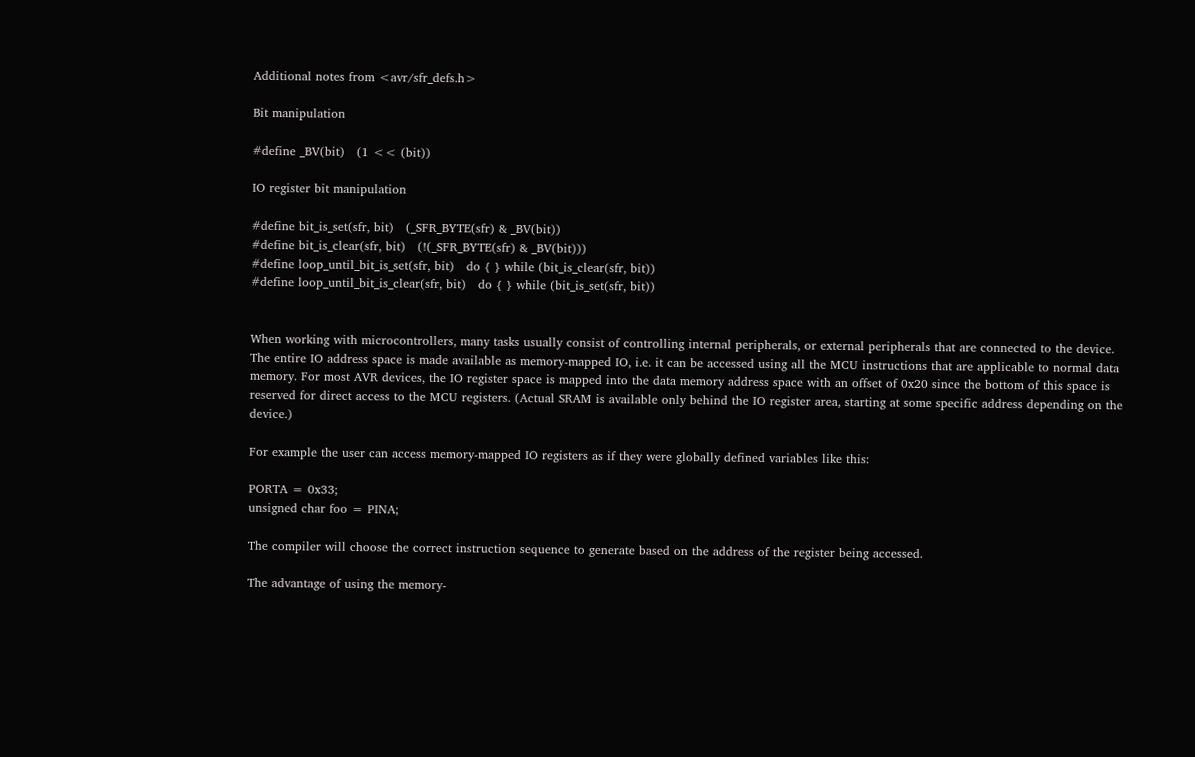Additional notes from <avr/sfr_defs.h>

Bit manipulation

#define _BV(bit)   (1 << (bit))

IO register bit manipulation

#define bit_is_set(sfr, bit)   (_SFR_BYTE(sfr) & _BV(bit))
#define bit_is_clear(sfr, bit)   (!(_SFR_BYTE(sfr) & _BV(bit)))
#define loop_until_bit_is_set(sfr, bit)   do { } while (bit_is_clear(sfr, bit))
#define loop_until_bit_is_clear(sfr, bit)   do { } while (bit_is_set(sfr, bit))


When working with microcontrollers, many tasks usually consist of controlling internal peripherals, or external peripherals that are connected to the device. The entire IO address space is made available as memory-mapped IO, i.e. it can be accessed using all the MCU instructions that are applicable to normal data memory. For most AVR devices, the IO register space is mapped into the data memory address space with an offset of 0x20 since the bottom of this space is reserved for direct access to the MCU registers. (Actual SRAM is available only behind the IO register area, starting at some specific address depending on the device.)

For example the user can access memory-mapped IO registers as if they were globally defined variables like this:

PORTA = 0x33;
unsigned char foo = PINA;

The compiler will choose the correct instruction sequence to generate based on the address of the register being accessed.

The advantage of using the memory-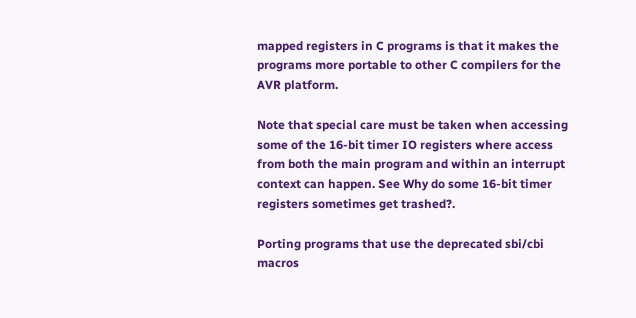mapped registers in C programs is that it makes the programs more portable to other C compilers for the AVR platform.

Note that special care must be taken when accessing some of the 16-bit timer IO registers where access from both the main program and within an interrupt context can happen. See Why do some 16-bit timer registers sometimes get trashed?.

Porting programs that use the deprecated sbi/cbi macros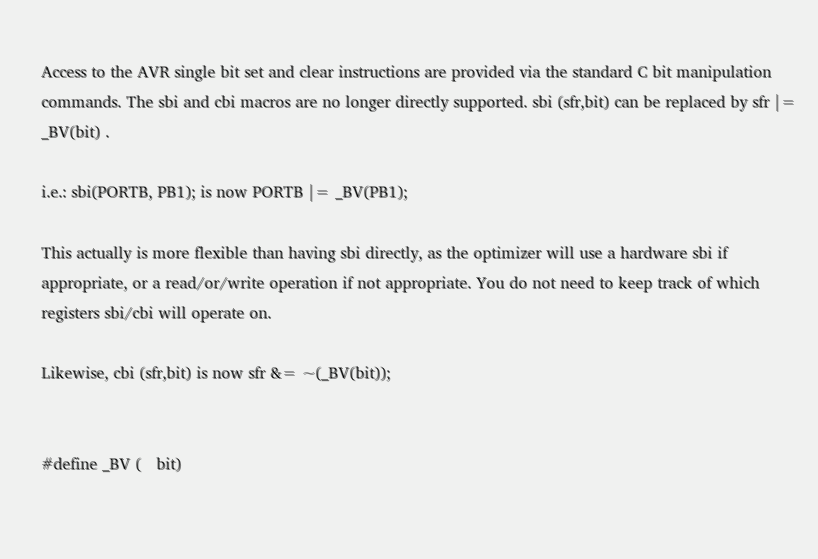Access to the AVR single bit set and clear instructions are provided via the standard C bit manipulation commands. The sbi and cbi macros are no longer directly supported. sbi (sfr,bit) can be replaced by sfr |= _BV(bit) .

i.e.: sbi(PORTB, PB1); is now PORTB |= _BV(PB1);

This actually is more flexible than having sbi directly, as the optimizer will use a hardware sbi if appropriate, or a read/or/write operation if not appropriate. You do not need to keep track of which registers sbi/cbi will operate on.

Likewise, cbi (sfr,bit) is now sfr &= ~(_BV(bit));


#define _BV (   bit)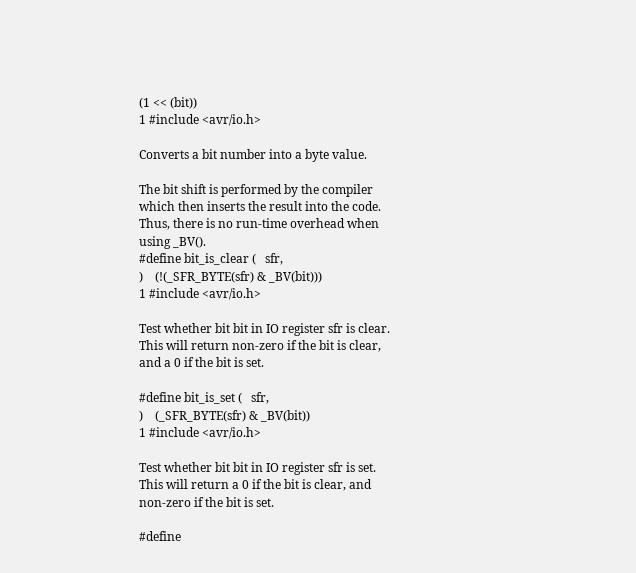(1 << (bit))
1 #include <avr/io.h>

Converts a bit number into a byte value.

The bit shift is performed by the compiler which then inserts the result into the code. Thus, there is no run-time overhead when using _BV().
#define bit_is_clear (   sfr,
)    (!(_SFR_BYTE(sfr) & _BV(bit)))
1 #include <avr/io.h>

Test whether bit bit in IO register sfr is clear. This will return non-zero if the bit is clear, and a 0 if the bit is set.

#define bit_is_set (   sfr,
)    (_SFR_BYTE(sfr) & _BV(bit))
1 #include <avr/io.h>

Test whether bit bit in IO register sfr is set. This will return a 0 if the bit is clear, and non-zero if the bit is set.

#define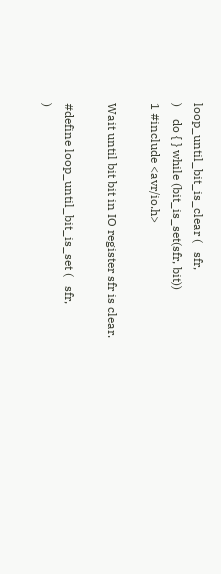loop_until_bit_is_clear (   sfr,
)    do { } while (bit_is_set(sfr, bit))
1 #include <avr/io.h>

Wait until bit bit in IO register sfr is clear.

#define loop_until_bit_is_set (   sfr,
)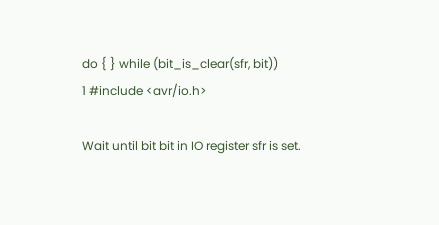do { } while (bit_is_clear(sfr, bit))
1 #include <avr/io.h>

Wait until bit bit in IO register sfr is set.